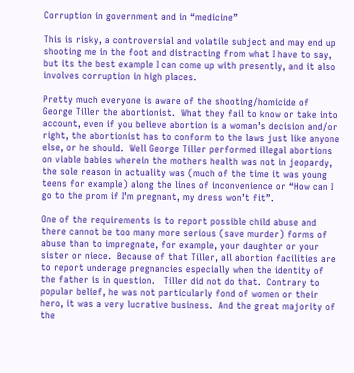Corruption in government and in “medicine”

This is risky, a controversial and volatile subject and may end up shooting me in the foot and distracting from what I have to say, but its the best example I can come up with presently, and it also involves corruption in high places.

Pretty much everyone is aware of the shooting/homicide of George Tiller the abortionist.  What they fail to know or take into account, even if you believe abortion is a woman’s decision and/or right, the abortionist has to conform to the laws just like anyone else, or he should.  Well George Tiller performed illegal abortions on viable babies wherein the mothers health was not in jeopardy, the sole reason in actuality was (much of the time it was young teens for example) along the lines of inconvenience or “How can I go to the prom if I’m pregnant, my dress won’t fit”.

One of the requirements is to report possible child abuse and there cannot be too many more serious (save murder) forms of abuse than to impregnate, for example, your daughter or your sister or niece.  Because of that Tiller, all abortion facilities are to report underage pregnancies especially when the identity of the father is in question.   Tiller did not do that.  Contrary to popular belief, he was not particularly fond of women or their hero, it was a very lucrative business.  And the great majority of the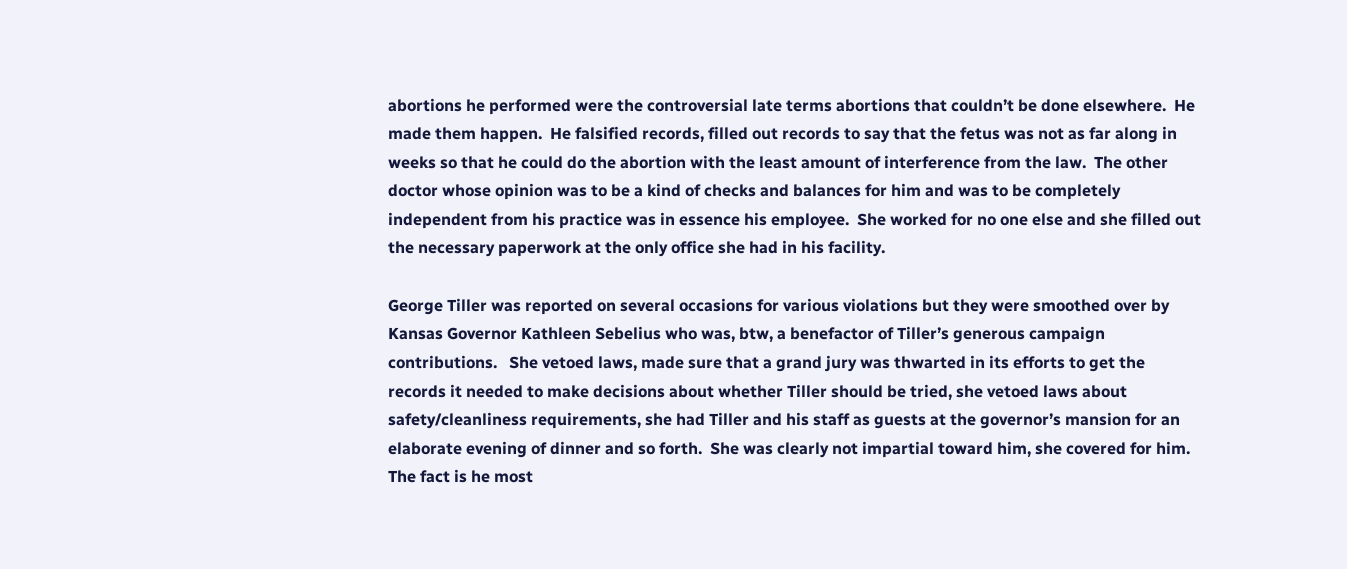abortions he performed were the controversial late terms abortions that couldn’t be done elsewhere.  He made them happen.  He falsified records, filled out records to say that the fetus was not as far along in weeks so that he could do the abortion with the least amount of interference from the law.  The other doctor whose opinion was to be a kind of checks and balances for him and was to be completely independent from his practice was in essence his employee.  She worked for no one else and she filled out the necessary paperwork at the only office she had in his facility.

George Tiller was reported on several occasions for various violations but they were smoothed over by Kansas Governor Kathleen Sebelius who was, btw, a benefactor of Tiller’s generous campaign contributions.   She vetoed laws, made sure that a grand jury was thwarted in its efforts to get the records it needed to make decisions about whether Tiller should be tried, she vetoed laws about safety/cleanliness requirements, she had Tiller and his staff as guests at the governor’s mansion for an elaborate evening of dinner and so forth.  She was clearly not impartial toward him, she covered for him.  The fact is he most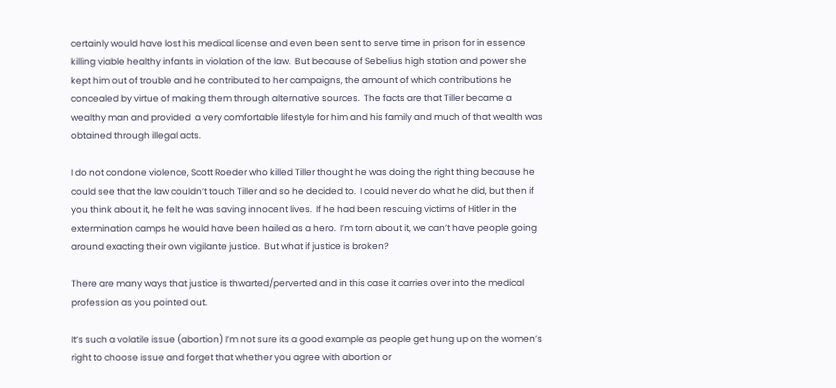certainly would have lost his medical license and even been sent to serve time in prison for in essence killing viable healthy infants in violation of the law.  But because of Sebelius high station and power she kept him out of trouble and he contributed to her campaigns, the amount of which contributions he concealed by virtue of making them through alternative sources.  The facts are that Tiller became a wealthy man and provided  a very comfortable lifestyle for him and his family and much of that wealth was obtained through illegal acts.

I do not condone violence, Scott Roeder who killed Tiller thought he was doing the right thing because he could see that the law couldn’t touch Tiller and so he decided to.  I could never do what he did, but then if you think about it, he felt he was saving innocent lives.  If he had been rescuing victims of Hitler in the extermination camps he would have been hailed as a hero.  I’m torn about it, we can’t have people going around exacting their own vigilante justice.  But what if justice is broken?

There are many ways that justice is thwarted/perverted and in this case it carries over into the medical profession as you pointed out.

It’s such a volatile issue (abortion) I’m not sure its a good example as people get hung up on the women’s right to choose issue and forget that whether you agree with abortion or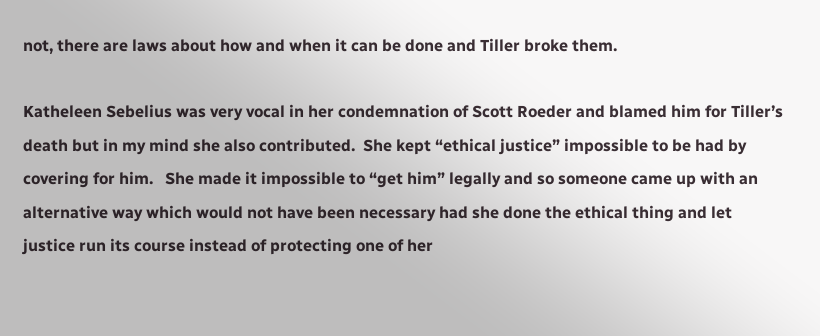not, there are laws about how and when it can be done and Tiller broke them.

Katheleen Sebelius was very vocal in her condemnation of Scott Roeder and blamed him for Tiller’s death but in my mind she also contributed.  She kept “ethical justice” impossible to be had by covering for him.   She made it impossible to “get him” legally and so someone came up with an alternative way which would not have been necessary had she done the ethical thing and let justice run its course instead of protecting one of her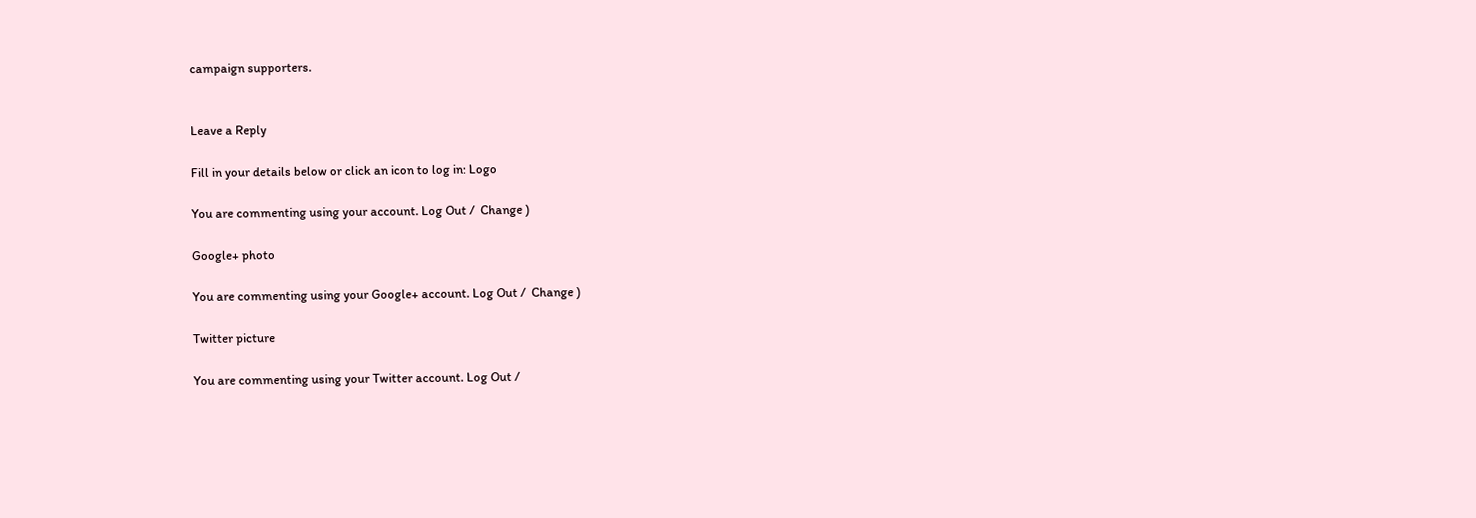campaign supporters.


Leave a Reply

Fill in your details below or click an icon to log in: Logo

You are commenting using your account. Log Out /  Change )

Google+ photo

You are commenting using your Google+ account. Log Out /  Change )

Twitter picture

You are commenting using your Twitter account. Log Out /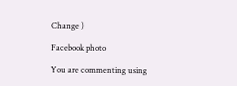Change )

Facebook photo

You are commenting using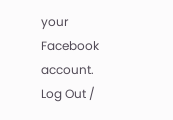your Facebook account. Log Out /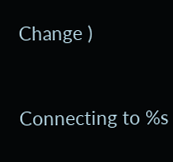Change )


Connecting to %s